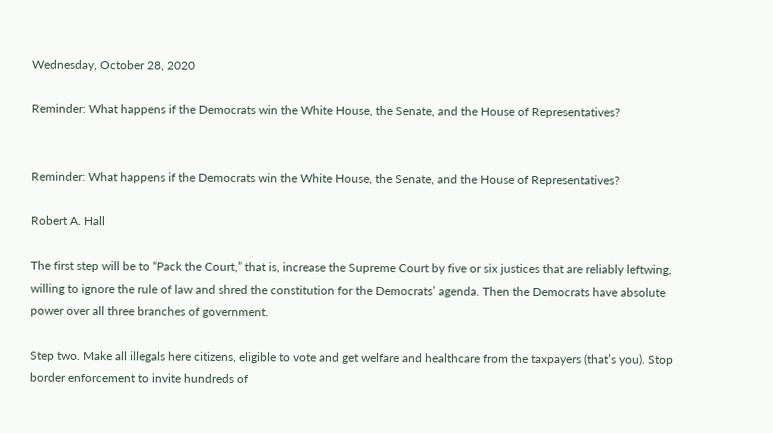Wednesday, October 28, 2020

Reminder: What happens if the Democrats win the White House, the Senate, and the House of Representatives?


Reminder: What happens if the Democrats win the White House, the Senate, and the House of Representatives?

Robert A. Hall

The first step will be to “Pack the Court,” that is, increase the Supreme Court by five or six justices that are reliably leftwing, willing to ignore the rule of law and shred the constitution for the Democrats’ agenda. Then the Democrats have absolute power over all three branches of government.

Step two. Make all illegals here citizens, eligible to vote and get welfare and healthcare from the taxpayers (that’s you). Stop border enforcement to invite hundreds of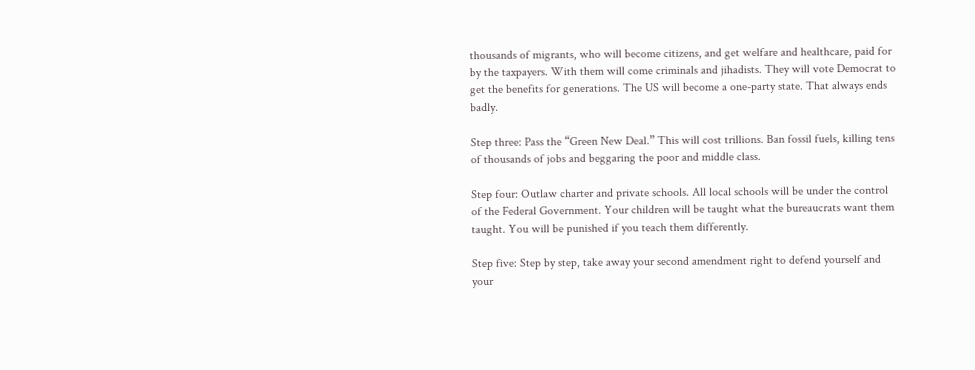thousands of migrants, who will become citizens, and get welfare and healthcare, paid for by the taxpayers. With them will come criminals and jihadists. They will vote Democrat to get the benefits for generations. The US will become a one-party state. That always ends badly.

Step three: Pass the “Green New Deal.” This will cost trillions. Ban fossil fuels, killing tens of thousands of jobs and beggaring the poor and middle class.

Step four: Outlaw charter and private schools. All local schools will be under the control of the Federal Government. Your children will be taught what the bureaucrats want them taught. You will be punished if you teach them differently.

Step five: Step by step, take away your second amendment right to defend yourself and your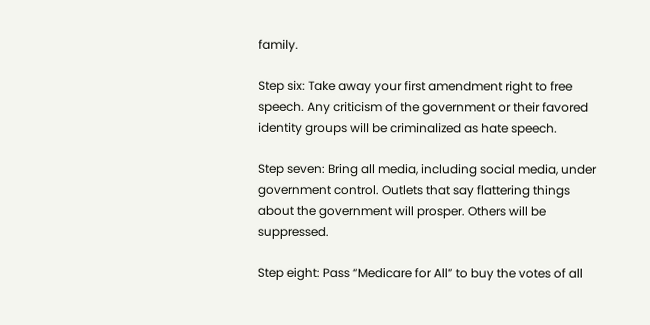family.

Step six: Take away your first amendment right to free speech. Any criticism of the government or their favored identity groups will be criminalized as hate speech.

Step seven: Bring all media, including social media, under government control. Outlets that say flattering things about the government will prosper. Others will be suppressed.

Step eight: Pass “Medicare for All” to buy the votes of all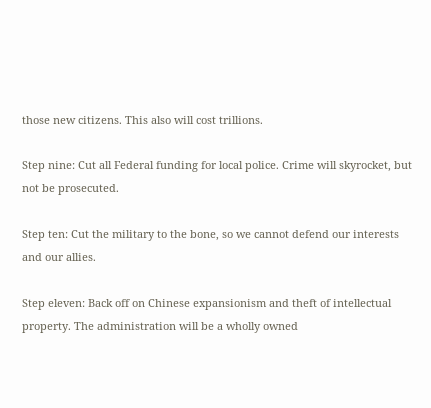those new citizens. This also will cost trillions.

Step nine: Cut all Federal funding for local police. Crime will skyrocket, but not be prosecuted.

Step ten: Cut the military to the bone, so we cannot defend our interests and our allies.

Step eleven: Back off on Chinese expansionism and theft of intellectual property. The administration will be a wholly owned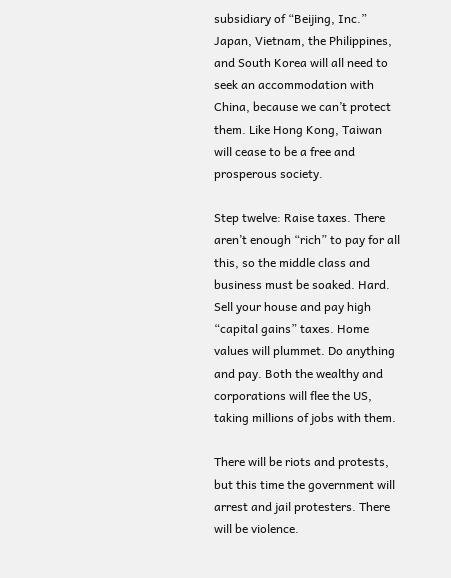subsidiary of “Beijing, Inc.” Japan, Vietnam, the Philippines, and South Korea will all need to seek an accommodation with China, because we can’t protect them. Like Hong Kong, Taiwan will cease to be a free and prosperous society.

Step twelve: Raise taxes. There aren’t enough “rich” to pay for all this, so the middle class and business must be soaked. Hard. Sell your house and pay high “capital gains” taxes. Home values will plummet. Do anything and pay. Both the wealthy and corporations will flee the US, taking millions of jobs with them.

There will be riots and protests, but this time the government will arrest and jail protesters. There will be violence.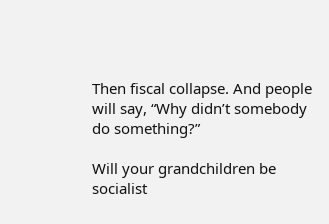Then fiscal collapse. And people will say, “Why didn’t somebody do something?”

Will your grandchildren be socialist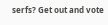serfs? Get out and vote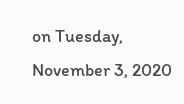on Tuesday, November 3, 2020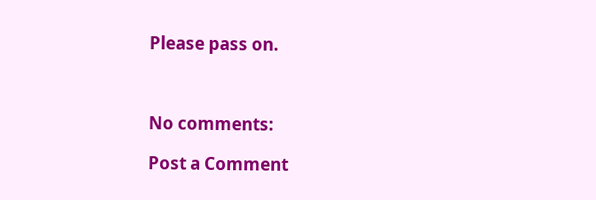Please pass on.



No comments:

Post a Comment